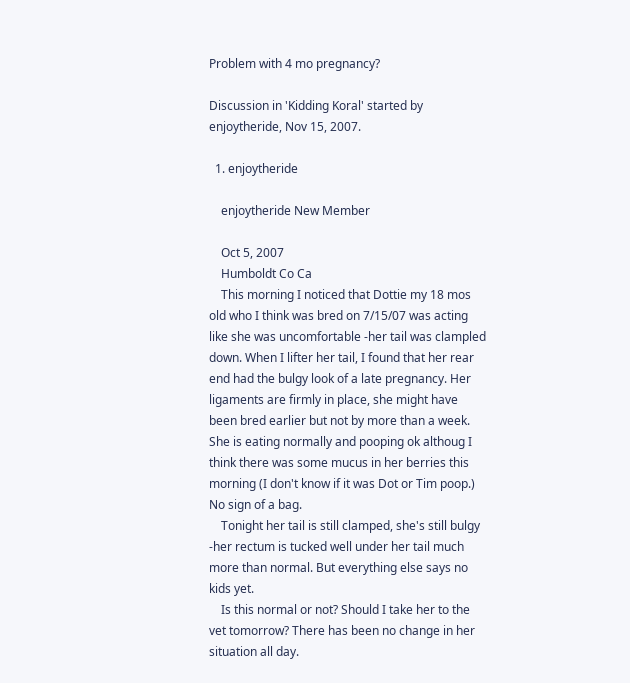Problem with 4 mo pregnancy?

Discussion in 'Kidding Koral' started by enjoytheride, Nov 15, 2007.

  1. enjoytheride

    enjoytheride New Member

    Oct 5, 2007
    Humboldt Co Ca
    This morning I noticed that Dottie my 18 mos old who I think was bred on 7/15/07 was acting like she was uncomfortable -her tail was clampled down. When I lifter her tail, I found that her rear end had the bulgy look of a late pregnancy. Her ligaments are firmly in place, she might have been bred earlier but not by more than a week. She is eating normally and pooping ok althoug I think there was some mucus in her berries this morning (I don't know if it was Dot or Tim poop.) No sign of a bag.
    Tonight her tail is still clamped, she's still bulgy -her rectum is tucked well under her tail much more than normal. But everything else says no kids yet.
    Is this normal or not? Should I take her to the vet tomorrow? There has been no change in her situation all day.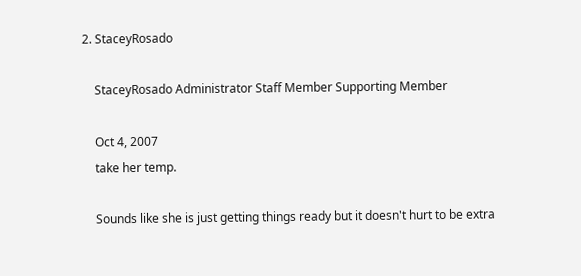2. StaceyRosado

    StaceyRosado Administrator Staff Member Supporting Member

    Oct 4, 2007
    take her temp.

    Sounds like she is just getting things ready but it doesn't hurt to be extra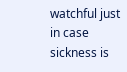watchful just in case sickness is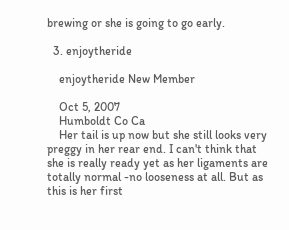brewing or she is going to go early.

  3. enjoytheride

    enjoytheride New Member

    Oct 5, 2007
    Humboldt Co Ca
    Her tail is up now but she still looks very preggy in her rear end. I can't think that she is really ready yet as her ligaments are totally normal -no looseness at all. But as this is her first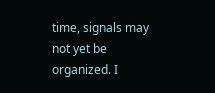time, signals may not yet be organized. I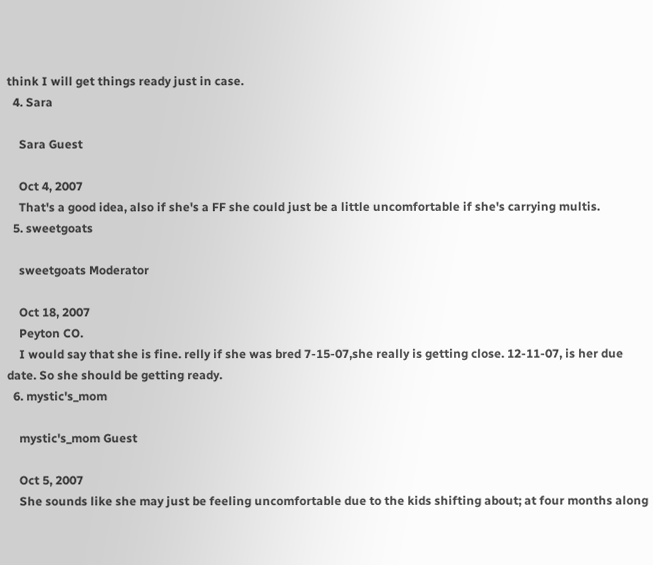think I will get things ready just in case.
  4. Sara

    Sara Guest

    Oct 4, 2007
    That's a good idea, also if she's a FF she could just be a little uncomfortable if she's carrying multis.
  5. sweetgoats

    sweetgoats Moderator

    Oct 18, 2007
    Peyton CO.
    I would say that she is fine. relly if she was bred 7-15-07,she really is getting close. 12-11-07, is her due date. So she should be getting ready.
  6. mystic's_mom

    mystic's_mom Guest

    Oct 5, 2007
    She sounds like she may just be feeling uncomfortable due to the kids shifting about; at four months along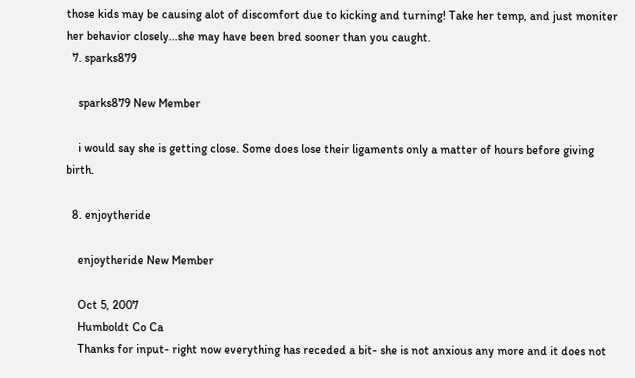those kids may be causing alot of discomfort due to kicking and turning! Take her temp, and just moniter her behavior closely...she may have been bred sooner than you caught.
  7. sparks879

    sparks879 New Member

    i would say she is getting close. Some does lose their ligaments only a matter of hours before giving birth.

  8. enjoytheride

    enjoytheride New Member

    Oct 5, 2007
    Humboldt Co Ca
    Thanks for input- right now everything has receded a bit- she is not anxious any more and it does not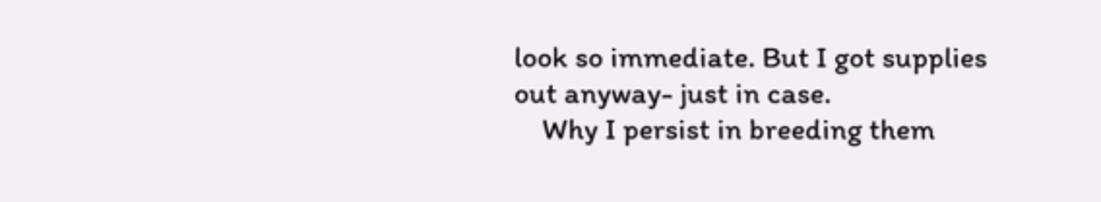look so immediate. But I got supplies out anyway- just in case.
    Why I persist in breeding them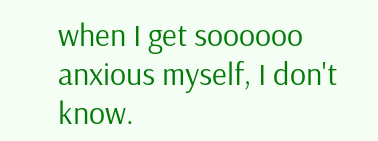when I get soooooo anxious myself, I don't know.